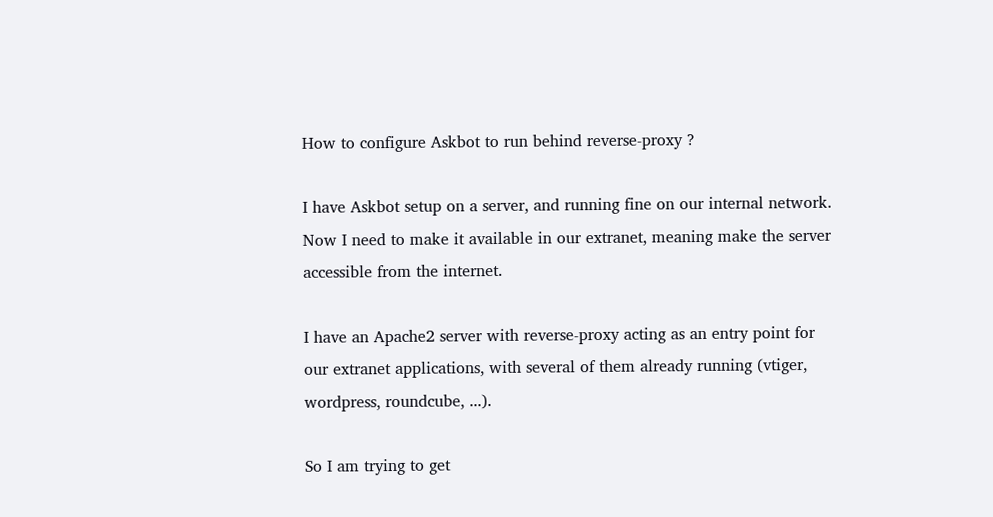How to configure Askbot to run behind reverse-proxy ?

I have Askbot setup on a server, and running fine on our internal network. Now I need to make it available in our extranet, meaning make the server accessible from the internet.

I have an Apache2 server with reverse-proxy acting as an entry point for our extranet applications, with several of them already running (vtiger, wordpress, roundcube, ...).

So I am trying to get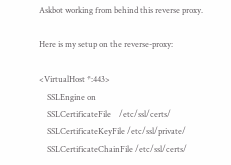Askbot working from behind this reverse proxy.

Here is my setup on the reverse-proxy:

<VirtualHost *:443>
    SSLEngine on
    SSLCertificateFile    /etc/ssl/certs/
    SSLCertificateKeyFile /etc/ssl/private/
    SSLCertificateChainFile /etc/ssl/certs/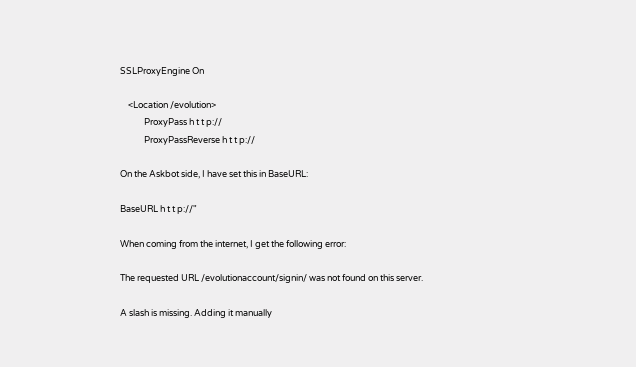SSLProxyEngine On

    <Location /evolution>
            ProxyPass h t t p://
            ProxyPassReverse h t t p://

On the Askbot side, I have set this in BaseURL:

BaseURL h t t p://"

When coming from the internet, I get the following error:

The requested URL /evolutionaccount/signin/ was not found on this server.

A slash is missing. Adding it manually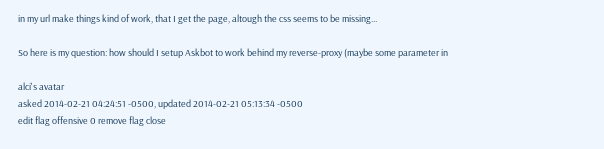in my url make things kind of work, that I get the page, altough the css seems to be missing...

So here is my question: how should I setup Askbot to work behind my reverse-proxy (maybe some parameter in

alci's avatar
asked 2014-02-21 04:24:51 -0500, updated 2014-02-21 05:13:34 -0500
edit flag offensive 0 remove flag close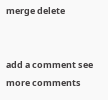merge delete


add a comment see more comments